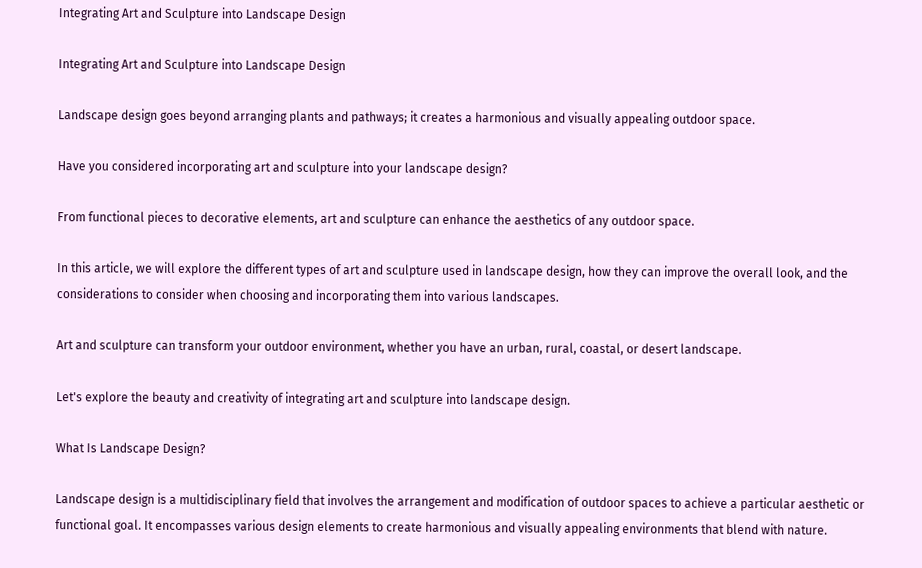Integrating Art and Sculpture into Landscape Design

Integrating Art and Sculpture into Landscape Design

Landscape design goes beyond arranging plants and pathways; it creates a harmonious and visually appealing outdoor space.

Have you considered incorporating art and sculpture into your landscape design?

From functional pieces to decorative elements, art and sculpture can enhance the aesthetics of any outdoor space.

In this article, we will explore the different types of art and sculpture used in landscape design, how they can improve the overall look, and the considerations to consider when choosing and incorporating them into various landscapes.

Art and sculpture can transform your outdoor environment, whether you have an urban, rural, coastal, or desert landscape.

Let's explore the beauty and creativity of integrating art and sculpture into landscape design.

What Is Landscape Design?

Landscape design is a multidisciplinary field that involves the arrangement and modification of outdoor spaces to achieve a particular aesthetic or functional goal. It encompasses various design elements to create harmonious and visually appealing environments that blend with nature.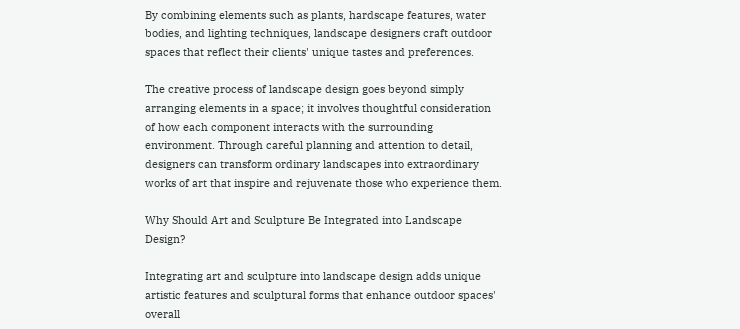By combining elements such as plants, hardscape features, water bodies, and lighting techniques, landscape designers craft outdoor spaces that reflect their clients' unique tastes and preferences.

The creative process of landscape design goes beyond simply arranging elements in a space; it involves thoughtful consideration of how each component interacts with the surrounding environment. Through careful planning and attention to detail, designers can transform ordinary landscapes into extraordinary works of art that inspire and rejuvenate those who experience them.

Why Should Art and Sculpture Be Integrated into Landscape Design?

Integrating art and sculpture into landscape design adds unique artistic features and sculptural forms that enhance outdoor spaces' overall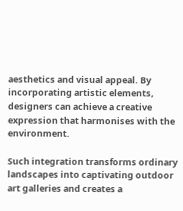aesthetics and visual appeal. By incorporating artistic elements, designers can achieve a creative expression that harmonises with the environment.

Such integration transforms ordinary landscapes into captivating outdoor art galleries and creates a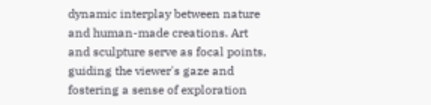dynamic interplay between nature and human-made creations. Art and sculpture serve as focal points, guiding the viewer's gaze and fostering a sense of exploration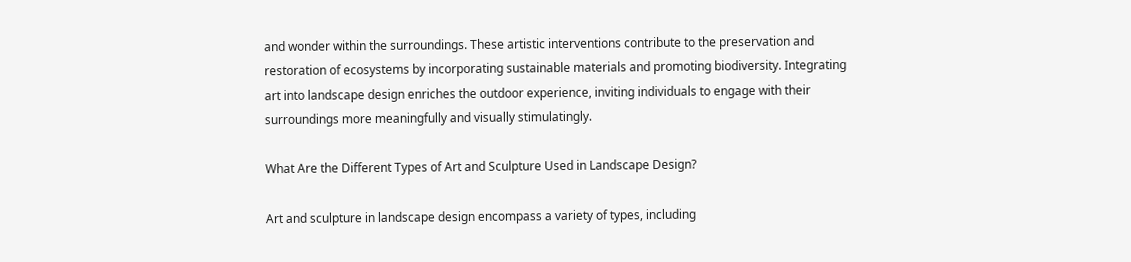and wonder within the surroundings. These artistic interventions contribute to the preservation and restoration of ecosystems by incorporating sustainable materials and promoting biodiversity. Integrating art into landscape design enriches the outdoor experience, inviting individuals to engage with their surroundings more meaningfully and visually stimulatingly.

What Are the Different Types of Art and Sculpture Used in Landscape Design?

Art and sculpture in landscape design encompass a variety of types, including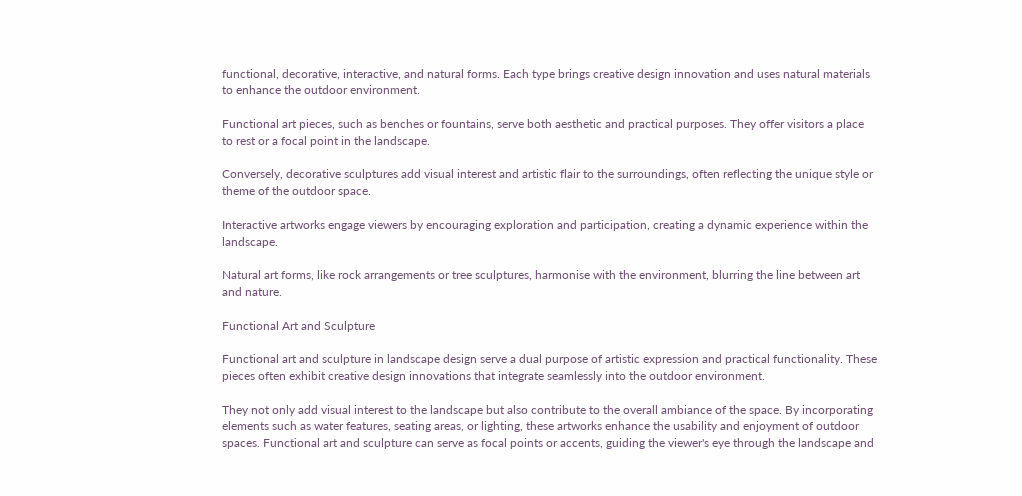functional, decorative, interactive, and natural forms. Each type brings creative design innovation and uses natural materials to enhance the outdoor environment.

Functional art pieces, such as benches or fountains, serve both aesthetic and practical purposes. They offer visitors a place to rest or a focal point in the landscape.

Conversely, decorative sculptures add visual interest and artistic flair to the surroundings, often reflecting the unique style or theme of the outdoor space.

Interactive artworks engage viewers by encouraging exploration and participation, creating a dynamic experience within the landscape.

Natural art forms, like rock arrangements or tree sculptures, harmonise with the environment, blurring the line between art and nature.

Functional Art and Sculpture

Functional art and sculpture in landscape design serve a dual purpose of artistic expression and practical functionality. These pieces often exhibit creative design innovations that integrate seamlessly into the outdoor environment.

They not only add visual interest to the landscape but also contribute to the overall ambiance of the space. By incorporating elements such as water features, seating areas, or lighting, these artworks enhance the usability and enjoyment of outdoor spaces. Functional art and sculpture can serve as focal points or accents, guiding the viewer's eye through the landscape and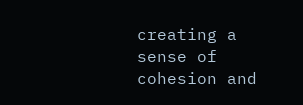creating a sense of cohesion and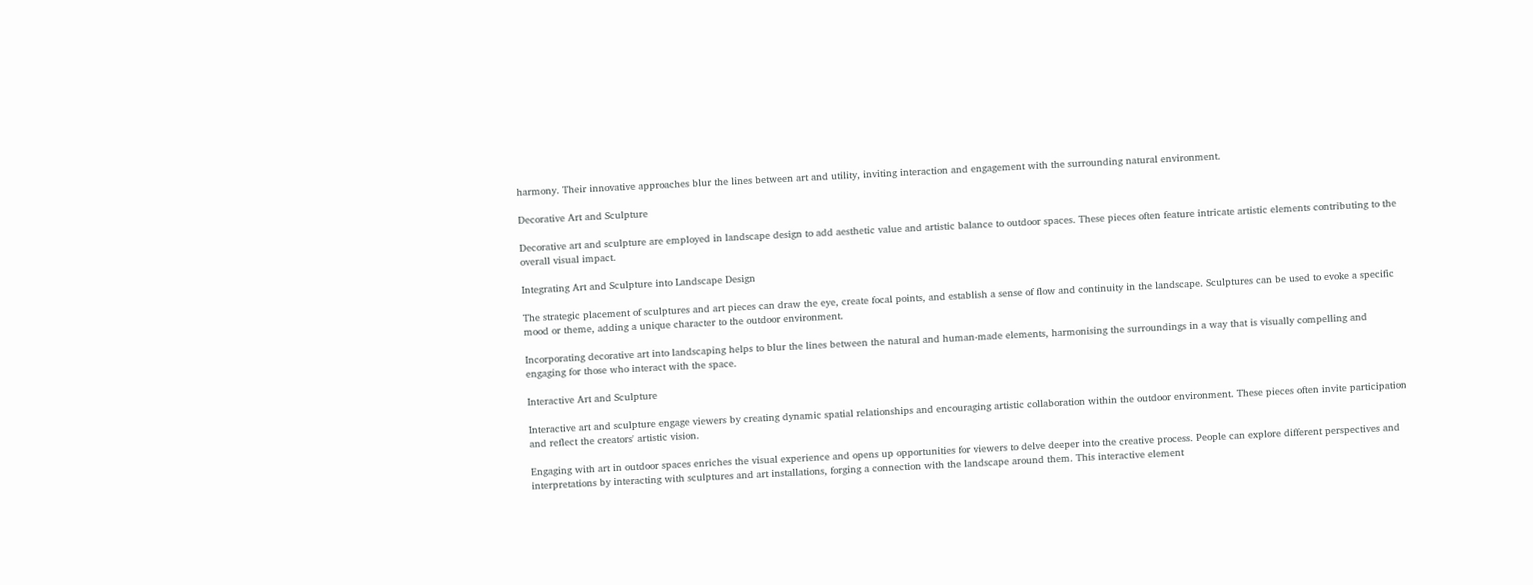harmony. Their innovative approaches blur the lines between art and utility, inviting interaction and engagement with the surrounding natural environment.

Decorative Art and Sculpture

Decorative art and sculpture are employed in landscape design to add aesthetic value and artistic balance to outdoor spaces. These pieces often feature intricate artistic elements contributing to the overall visual impact.

Integrating Art and Sculpture into Landscape Design

The strategic placement of sculptures and art pieces can draw the eye, create focal points, and establish a sense of flow and continuity in the landscape. Sculptures can be used to evoke a specific mood or theme, adding a unique character to the outdoor environment.

Incorporating decorative art into landscaping helps to blur the lines between the natural and human-made elements, harmonising the surroundings in a way that is visually compelling and engaging for those who interact with the space.

Interactive Art and Sculpture

Interactive art and sculpture engage viewers by creating dynamic spatial relationships and encouraging artistic collaboration within the outdoor environment. These pieces often invite participation and reflect the creators' artistic vision.

Engaging with art in outdoor spaces enriches the visual experience and opens up opportunities for viewers to delve deeper into the creative process. People can explore different perspectives and interpretations by interacting with sculptures and art installations, forging a connection with the landscape around them. This interactive element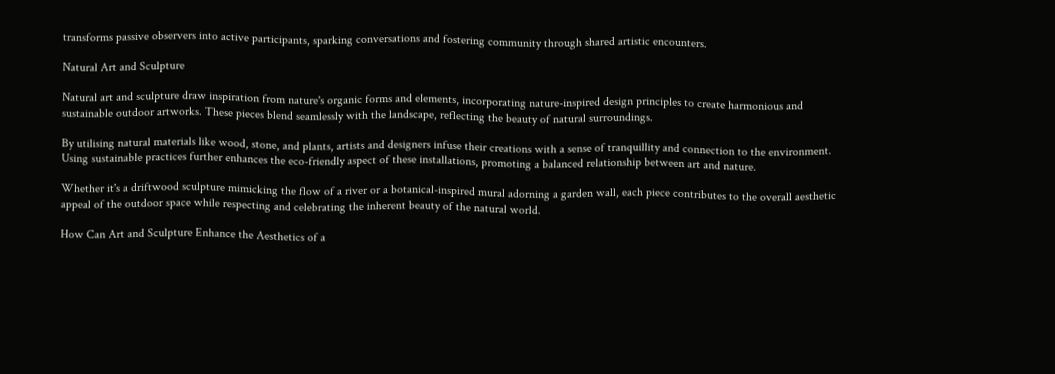transforms passive observers into active participants, sparking conversations and fostering community through shared artistic encounters.

Natural Art and Sculpture

Natural art and sculpture draw inspiration from nature's organic forms and elements, incorporating nature-inspired design principles to create harmonious and sustainable outdoor artworks. These pieces blend seamlessly with the landscape, reflecting the beauty of natural surroundings.

By utilising natural materials like wood, stone, and plants, artists and designers infuse their creations with a sense of tranquillity and connection to the environment. Using sustainable practices further enhances the eco-friendly aspect of these installations, promoting a balanced relationship between art and nature.

Whether it's a driftwood sculpture mimicking the flow of a river or a botanical-inspired mural adorning a garden wall, each piece contributes to the overall aesthetic appeal of the outdoor space while respecting and celebrating the inherent beauty of the natural world.

How Can Art and Sculpture Enhance the Aesthetics of a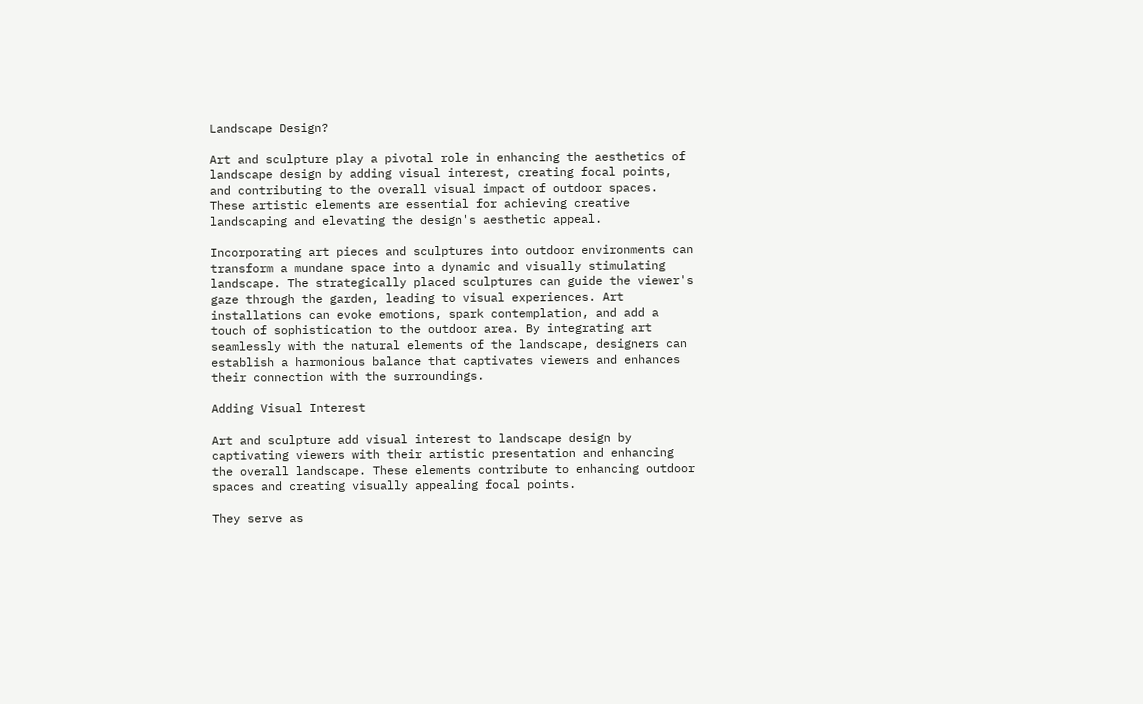Landscape Design?

Art and sculpture play a pivotal role in enhancing the aesthetics of landscape design by adding visual interest, creating focal points, and contributing to the overall visual impact of outdoor spaces. These artistic elements are essential for achieving creative landscaping and elevating the design's aesthetic appeal.

Incorporating art pieces and sculptures into outdoor environments can transform a mundane space into a dynamic and visually stimulating landscape. The strategically placed sculptures can guide the viewer's gaze through the garden, leading to visual experiences. Art installations can evoke emotions, spark contemplation, and add a touch of sophistication to the outdoor area. By integrating art seamlessly with the natural elements of the landscape, designers can establish a harmonious balance that captivates viewers and enhances their connection with the surroundings.

Adding Visual Interest

Art and sculpture add visual interest to landscape design by captivating viewers with their artistic presentation and enhancing the overall landscape. These elements contribute to enhancing outdoor spaces and creating visually appealing focal points.

They serve as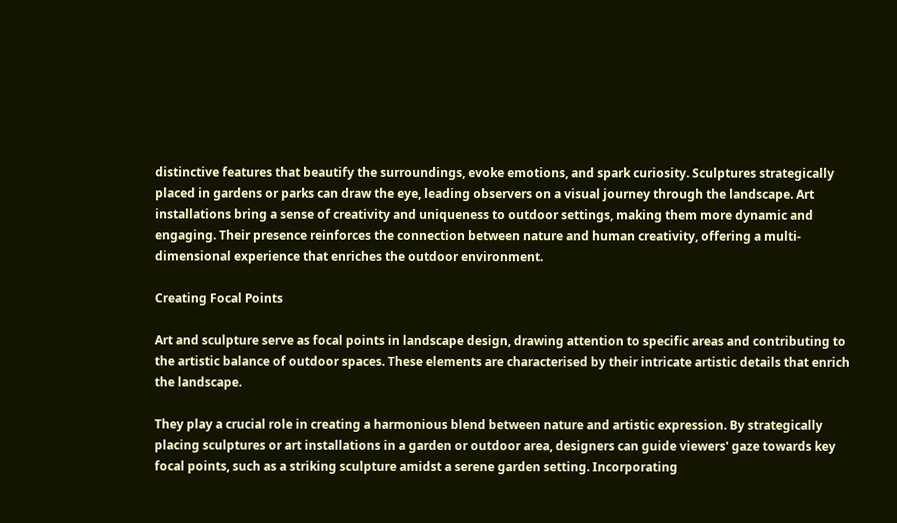distinctive features that beautify the surroundings, evoke emotions, and spark curiosity. Sculptures strategically placed in gardens or parks can draw the eye, leading observers on a visual journey through the landscape. Art installations bring a sense of creativity and uniqueness to outdoor settings, making them more dynamic and engaging. Their presence reinforces the connection between nature and human creativity, offering a multi-dimensional experience that enriches the outdoor environment.

Creating Focal Points

Art and sculpture serve as focal points in landscape design, drawing attention to specific areas and contributing to the artistic balance of outdoor spaces. These elements are characterised by their intricate artistic details that enrich the landscape.

They play a crucial role in creating a harmonious blend between nature and artistic expression. By strategically placing sculptures or art installations in a garden or outdoor area, designers can guide viewers' gaze towards key focal points, such as a striking sculpture amidst a serene garden setting. Incorporating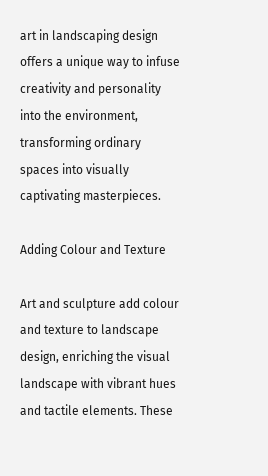art in landscaping design offers a unique way to infuse creativity and personality into the environment, transforming ordinary spaces into visually captivating masterpieces.

Adding Colour and Texture

Art and sculpture add colour and texture to landscape design, enriching the visual landscape with vibrant hues and tactile elements. These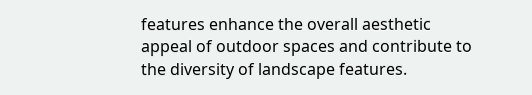features enhance the overall aesthetic appeal of outdoor spaces and contribute to the diversity of landscape features.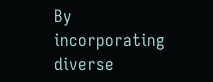By incorporating diverse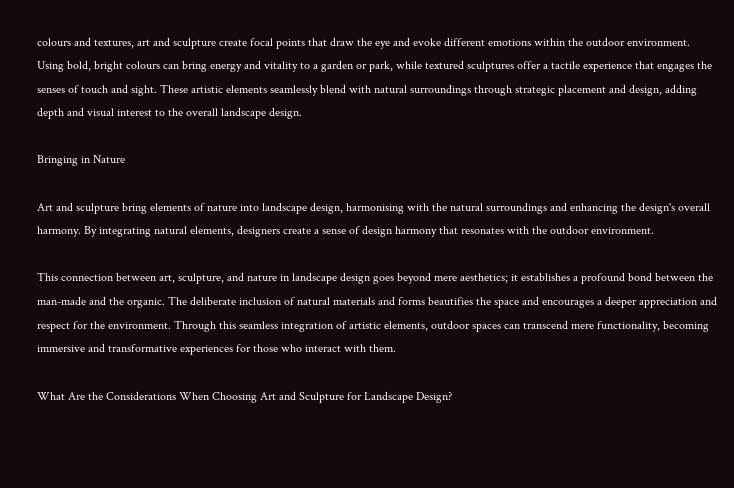colours and textures, art and sculpture create focal points that draw the eye and evoke different emotions within the outdoor environment. Using bold, bright colours can bring energy and vitality to a garden or park, while textured sculptures offer a tactile experience that engages the senses of touch and sight. These artistic elements seamlessly blend with natural surroundings through strategic placement and design, adding depth and visual interest to the overall landscape design.

Bringing in Nature

Art and sculpture bring elements of nature into landscape design, harmonising with the natural surroundings and enhancing the design's overall harmony. By integrating natural elements, designers create a sense of design harmony that resonates with the outdoor environment.

This connection between art, sculpture, and nature in landscape design goes beyond mere aesthetics; it establishes a profound bond between the man-made and the organic. The deliberate inclusion of natural materials and forms beautifies the space and encourages a deeper appreciation and respect for the environment. Through this seamless integration of artistic elements, outdoor spaces can transcend mere functionality, becoming immersive and transformative experiences for those who interact with them.

What Are the Considerations When Choosing Art and Sculpture for Landscape Design?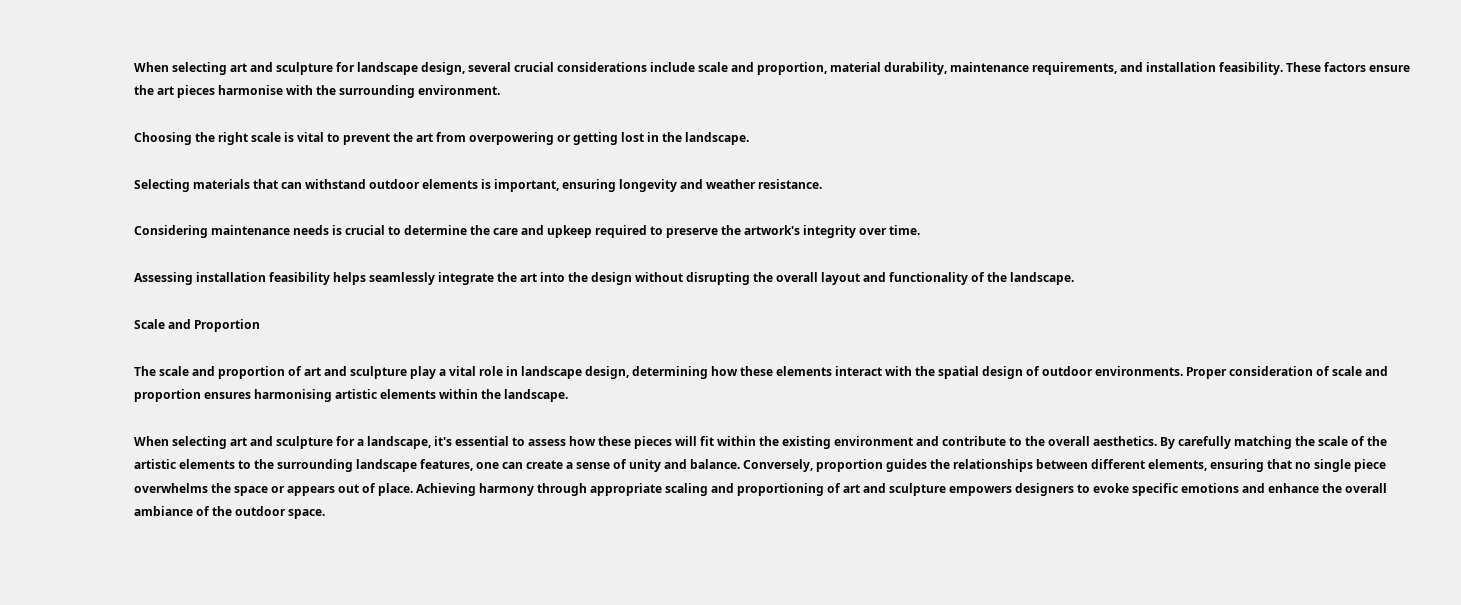When selecting art and sculpture for landscape design, several crucial considerations include scale and proportion, material durability, maintenance requirements, and installation feasibility. These factors ensure the art pieces harmonise with the surrounding environment.

Choosing the right scale is vital to prevent the art from overpowering or getting lost in the landscape.

Selecting materials that can withstand outdoor elements is important, ensuring longevity and weather resistance.

Considering maintenance needs is crucial to determine the care and upkeep required to preserve the artwork's integrity over time.

Assessing installation feasibility helps seamlessly integrate the art into the design without disrupting the overall layout and functionality of the landscape.

Scale and Proportion

The scale and proportion of art and sculpture play a vital role in landscape design, determining how these elements interact with the spatial design of outdoor environments. Proper consideration of scale and proportion ensures harmonising artistic elements within the landscape.

When selecting art and sculpture for a landscape, it's essential to assess how these pieces will fit within the existing environment and contribute to the overall aesthetics. By carefully matching the scale of the artistic elements to the surrounding landscape features, one can create a sense of unity and balance. Conversely, proportion guides the relationships between different elements, ensuring that no single piece overwhelms the space or appears out of place. Achieving harmony through appropriate scaling and proportioning of art and sculpture empowers designers to evoke specific emotions and enhance the overall ambiance of the outdoor space.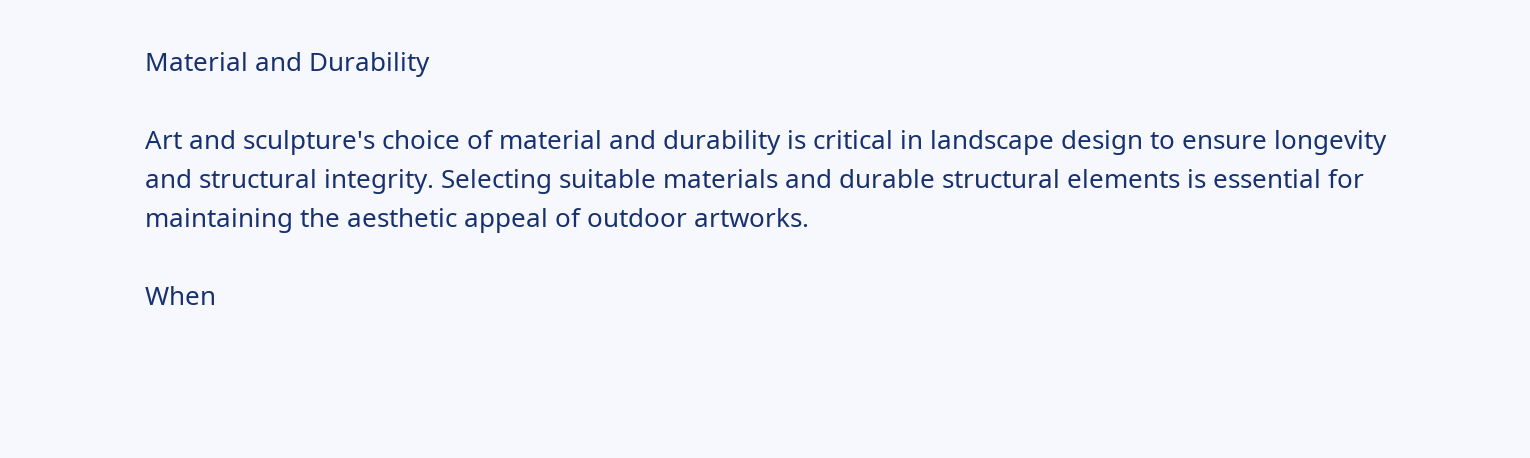Material and Durability

Art and sculpture's choice of material and durability is critical in landscape design to ensure longevity and structural integrity. Selecting suitable materials and durable structural elements is essential for maintaining the aesthetic appeal of outdoor artworks.

When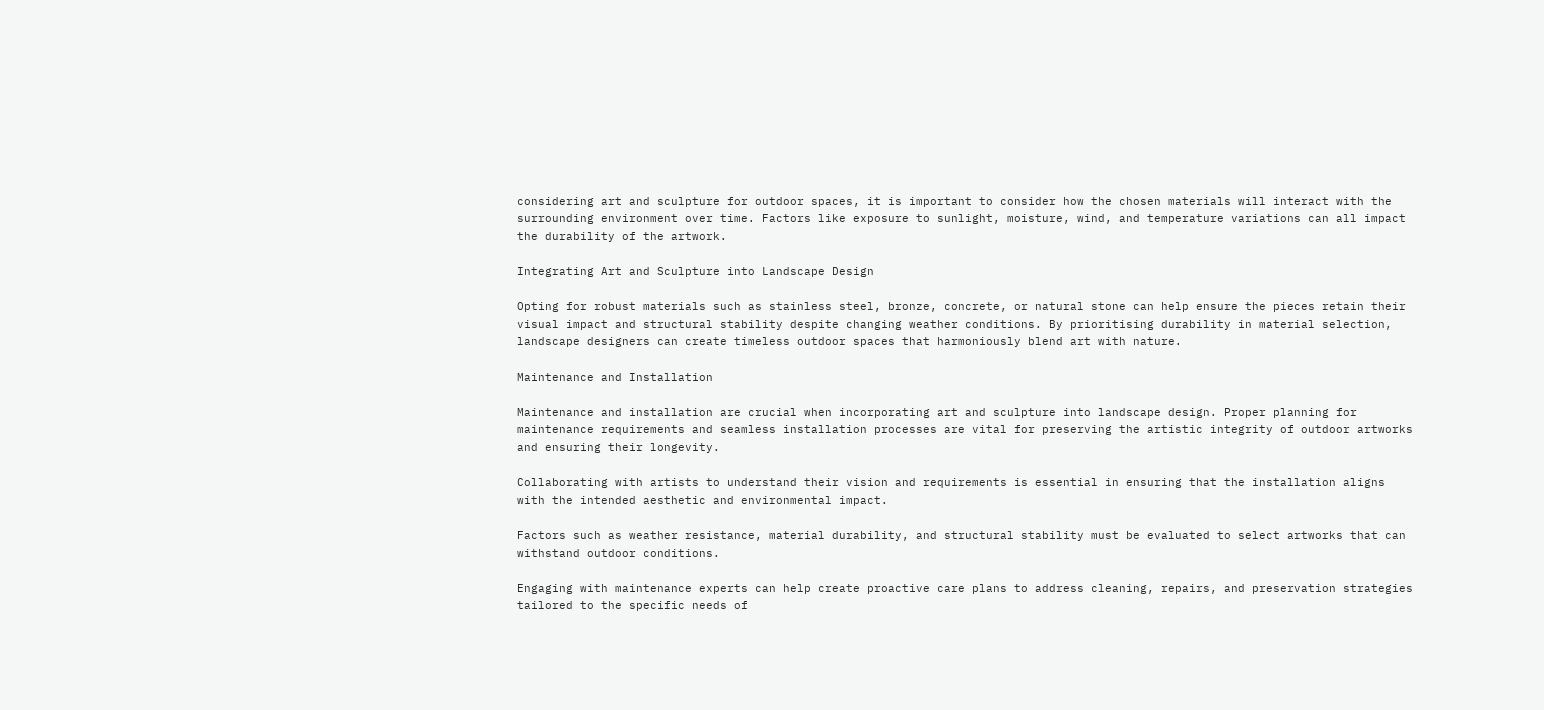considering art and sculpture for outdoor spaces, it is important to consider how the chosen materials will interact with the surrounding environment over time. Factors like exposure to sunlight, moisture, wind, and temperature variations can all impact the durability of the artwork.

Integrating Art and Sculpture into Landscape Design

Opting for robust materials such as stainless steel, bronze, concrete, or natural stone can help ensure the pieces retain their visual impact and structural stability despite changing weather conditions. By prioritising durability in material selection, landscape designers can create timeless outdoor spaces that harmoniously blend art with nature.

Maintenance and Installation

Maintenance and installation are crucial when incorporating art and sculpture into landscape design. Proper planning for maintenance requirements and seamless installation processes are vital for preserving the artistic integrity of outdoor artworks and ensuring their longevity.

Collaborating with artists to understand their vision and requirements is essential in ensuring that the installation aligns with the intended aesthetic and environmental impact.

Factors such as weather resistance, material durability, and structural stability must be evaluated to select artworks that can withstand outdoor conditions.

Engaging with maintenance experts can help create proactive care plans to address cleaning, repairs, and preservation strategies tailored to the specific needs of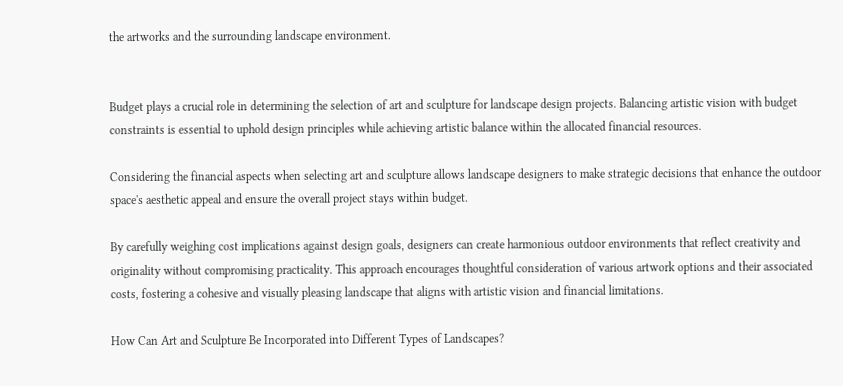the artworks and the surrounding landscape environment.


Budget plays a crucial role in determining the selection of art and sculpture for landscape design projects. Balancing artistic vision with budget constraints is essential to uphold design principles while achieving artistic balance within the allocated financial resources.

Considering the financial aspects when selecting art and sculpture allows landscape designers to make strategic decisions that enhance the outdoor space's aesthetic appeal and ensure the overall project stays within budget.

By carefully weighing cost implications against design goals, designers can create harmonious outdoor environments that reflect creativity and originality without compromising practicality. This approach encourages thoughtful consideration of various artwork options and their associated costs, fostering a cohesive and visually pleasing landscape that aligns with artistic vision and financial limitations.

How Can Art and Sculpture Be Incorporated into Different Types of Landscapes?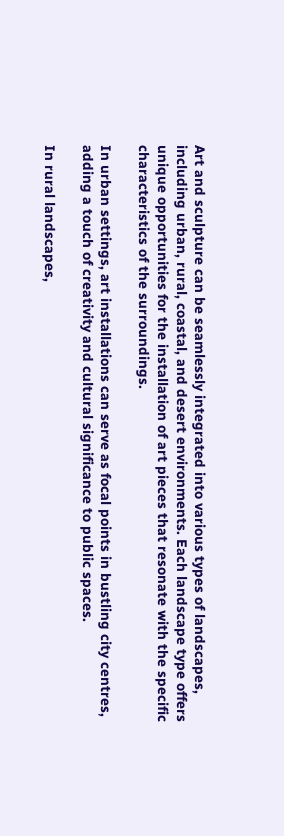Art and sculpture can be seamlessly integrated into various types of landscapes, including urban, rural, coastal, and desert environments. Each landscape type offers unique opportunities for the installation of art pieces that resonate with the specific characteristics of the surroundings.

In urban settings, art installations can serve as focal points in bustling city centres, adding a touch of creativity and cultural significance to public spaces.

In rural landscapes,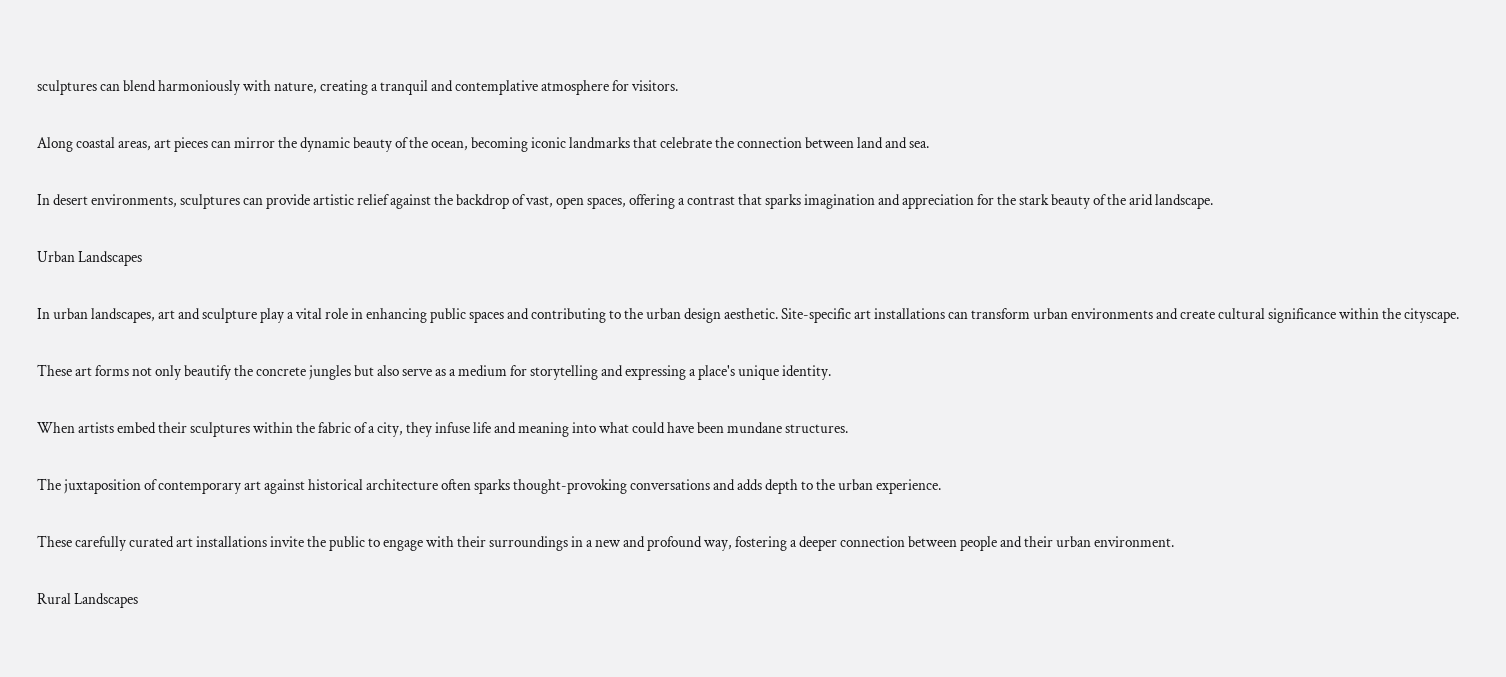sculptures can blend harmoniously with nature, creating a tranquil and contemplative atmosphere for visitors.

Along coastal areas, art pieces can mirror the dynamic beauty of the ocean, becoming iconic landmarks that celebrate the connection between land and sea.

In desert environments, sculptures can provide artistic relief against the backdrop of vast, open spaces, offering a contrast that sparks imagination and appreciation for the stark beauty of the arid landscape.

Urban Landscapes

In urban landscapes, art and sculpture play a vital role in enhancing public spaces and contributing to the urban design aesthetic. Site-specific art installations can transform urban environments and create cultural significance within the cityscape.

These art forms not only beautify the concrete jungles but also serve as a medium for storytelling and expressing a place's unique identity.

When artists embed their sculptures within the fabric of a city, they infuse life and meaning into what could have been mundane structures.

The juxtaposition of contemporary art against historical architecture often sparks thought-provoking conversations and adds depth to the urban experience.

These carefully curated art installations invite the public to engage with their surroundings in a new and profound way, fostering a deeper connection between people and their urban environment.

Rural Landscapes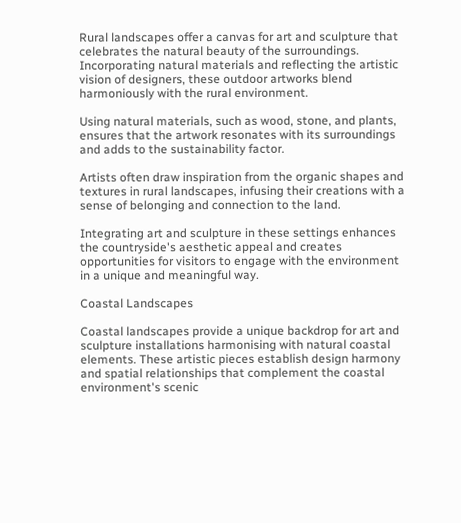Rural landscapes offer a canvas for art and sculpture that celebrates the natural beauty of the surroundings. Incorporating natural materials and reflecting the artistic vision of designers, these outdoor artworks blend harmoniously with the rural environment.

Using natural materials, such as wood, stone, and plants, ensures that the artwork resonates with its surroundings and adds to the sustainability factor.

Artists often draw inspiration from the organic shapes and textures in rural landscapes, infusing their creations with a sense of belonging and connection to the land.

Integrating art and sculpture in these settings enhances the countryside's aesthetic appeal and creates opportunities for visitors to engage with the environment in a unique and meaningful way.

Coastal Landscapes

Coastal landscapes provide a unique backdrop for art and sculpture installations harmonising with natural coastal elements. These artistic pieces establish design harmony and spatial relationships that complement the coastal environment's scenic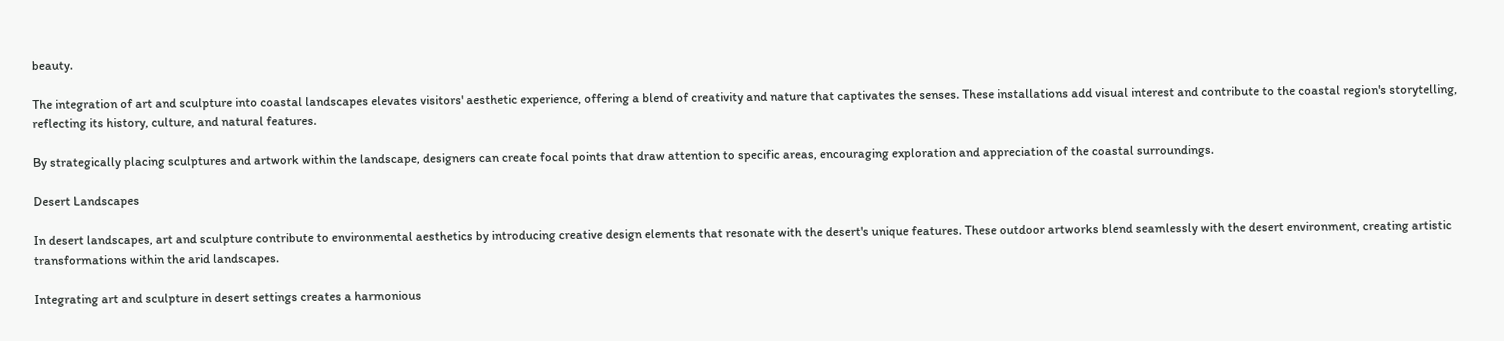beauty.

The integration of art and sculpture into coastal landscapes elevates visitors' aesthetic experience, offering a blend of creativity and nature that captivates the senses. These installations add visual interest and contribute to the coastal region's storytelling, reflecting its history, culture, and natural features.

By strategically placing sculptures and artwork within the landscape, designers can create focal points that draw attention to specific areas, encouraging exploration and appreciation of the coastal surroundings.

Desert Landscapes

In desert landscapes, art and sculpture contribute to environmental aesthetics by introducing creative design elements that resonate with the desert's unique features. These outdoor artworks blend seamlessly with the desert environment, creating artistic transformations within the arid landscapes.

Integrating art and sculpture in desert settings creates a harmonious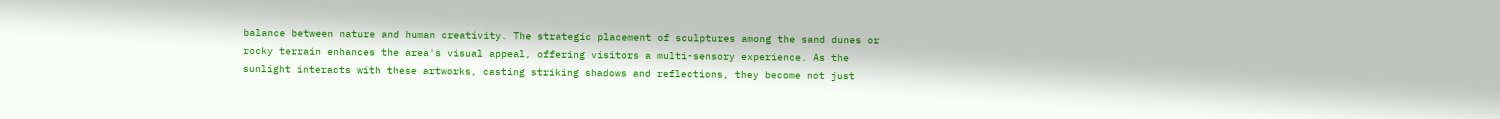balance between nature and human creativity. The strategic placement of sculptures among the sand dunes or rocky terrain enhances the area's visual appeal, offering visitors a multi-sensory experience. As the sunlight interacts with these artworks, casting striking shadows and reflections, they become not just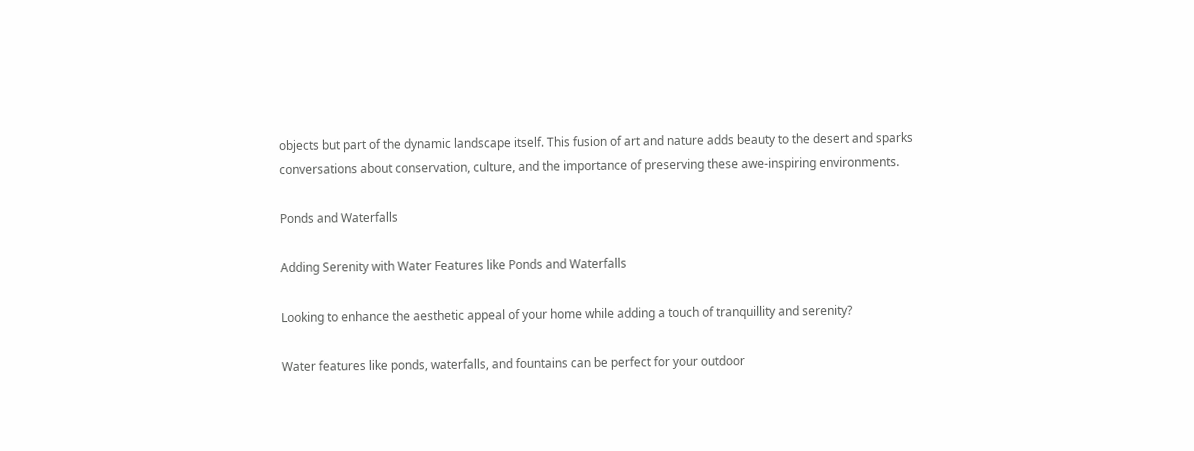objects but part of the dynamic landscape itself. This fusion of art and nature adds beauty to the desert and sparks conversations about conservation, culture, and the importance of preserving these awe-inspiring environments.

Ponds and Waterfalls

Adding Serenity with Water Features like Ponds and Waterfalls

Looking to enhance the aesthetic appeal of your home while adding a touch of tranquillity and serenity?

Water features like ponds, waterfalls, and fountains can be perfect for your outdoor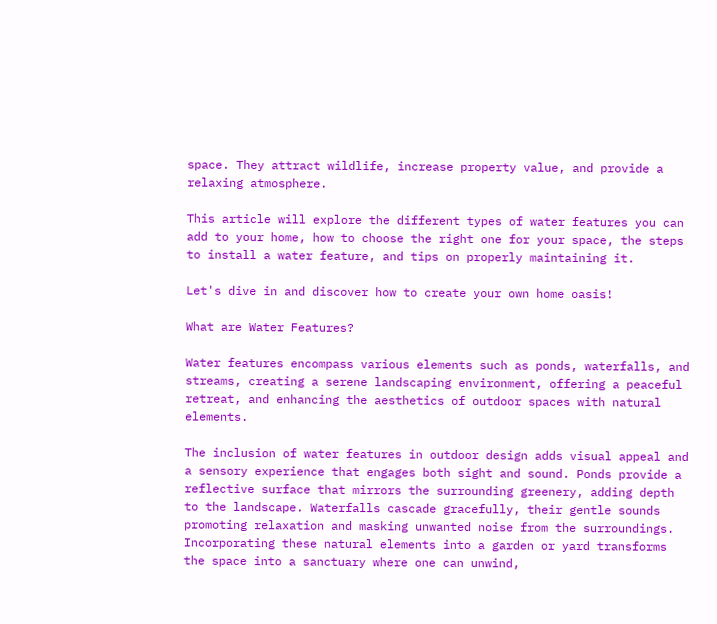space. They attract wildlife, increase property value, and provide a relaxing atmosphere.

This article will explore the different types of water features you can add to your home, how to choose the right one for your space, the steps to install a water feature, and tips on properly maintaining it.

Let's dive in and discover how to create your own home oasis!

What are Water Features?

Water features encompass various elements such as ponds, waterfalls, and streams, creating a serene landscaping environment, offering a peaceful retreat, and enhancing the aesthetics of outdoor spaces with natural elements.

The inclusion of water features in outdoor design adds visual appeal and a sensory experience that engages both sight and sound. Ponds provide a reflective surface that mirrors the surrounding greenery, adding depth to the landscape. Waterfalls cascade gracefully, their gentle sounds promoting relaxation and masking unwanted noise from the surroundings. Incorporating these natural elements into a garden or yard transforms the space into a sanctuary where one can unwind,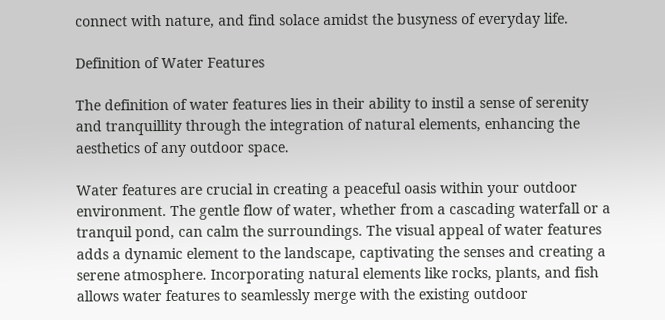connect with nature, and find solace amidst the busyness of everyday life.

Definition of Water Features

The definition of water features lies in their ability to instil a sense of serenity and tranquillity through the integration of natural elements, enhancing the aesthetics of any outdoor space.

Water features are crucial in creating a peaceful oasis within your outdoor environment. The gentle flow of water, whether from a cascading waterfall or a tranquil pond, can calm the surroundings. The visual appeal of water features adds a dynamic element to the landscape, captivating the senses and creating a serene atmosphere. Incorporating natural elements like rocks, plants, and fish allows water features to seamlessly merge with the existing outdoor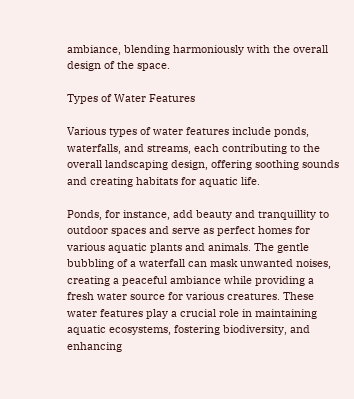ambiance, blending harmoniously with the overall design of the space.

Types of Water Features

Various types of water features include ponds, waterfalls, and streams, each contributing to the overall landscaping design, offering soothing sounds and creating habitats for aquatic life.

Ponds, for instance, add beauty and tranquillity to outdoor spaces and serve as perfect homes for various aquatic plants and animals. The gentle bubbling of a waterfall can mask unwanted noises, creating a peaceful ambiance while providing a fresh water source for various creatures. These water features play a crucial role in maintaining aquatic ecosystems, fostering biodiversity, and enhancing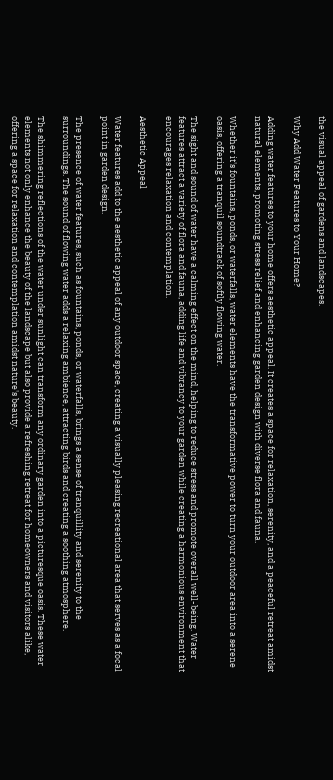the visual appeal of gardens and landscapes.

Why Add Water Features to Your Home?

Adding water features to your home offers aesthetic appeal. It creates a space for relaxation, serenity, and a peaceful retreat amidst natural elements, promoting stress relief and enhancing garden design with diverse flora and fauna.

Whether it's fountains, ponds, or waterfalls, water elements have the transformative power to turn your outdoor area into a serene oasis, offering a tranquil soundtrack of softly flowing water.

The sight and sound of water have a calming effect on the mind, helping to reduce stress and promote overall well-being. Water features attract a variety of flora and fauna, adding life and vibrancy to your garden while creating a harmonious environment that encourages relaxation and contemplation.

Aesthetic Appeal

Water features add to the aesthetic appeal of any outdoor space, creating a visually pleasing recreational area that serves as a focal point in garden design.

The presence of water features, such as fountains, ponds, or waterfalls, brings a sense of tranquillity and serenity to the surroundings. The sound of flowing water adds a relaxing ambience, attracting birds and creating a soothing atmosphere.

The shimmering reflections of the water under sunlight can transform any ordinary garden into a picturesque oasis. These water elements not only enhance the beauty of the landscape but also provide a refreshing retreat for homeowners and visitors alike, offering a space for relaxation and contemplation amidst nature's beauty.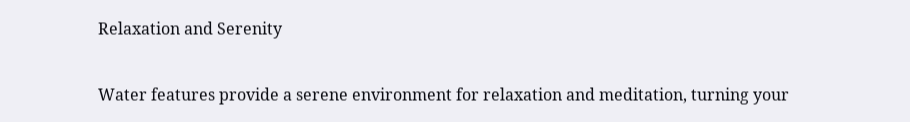Relaxation and Serenity

Water features provide a serene environment for relaxation and meditation, turning your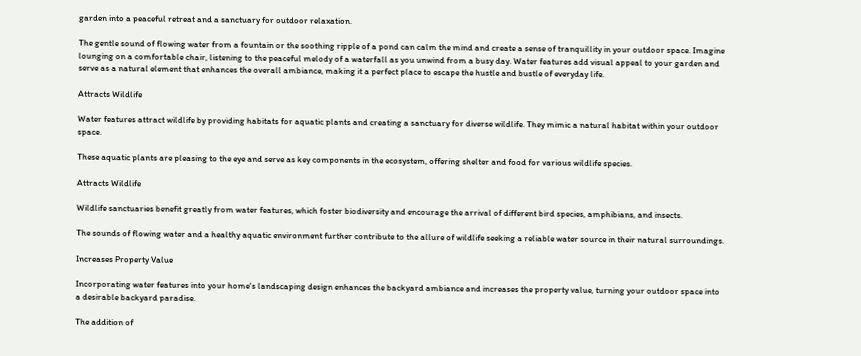garden into a peaceful retreat and a sanctuary for outdoor relaxation.

The gentle sound of flowing water from a fountain or the soothing ripple of a pond can calm the mind and create a sense of tranquillity in your outdoor space. Imagine lounging on a comfortable chair, listening to the peaceful melody of a waterfall as you unwind from a busy day. Water features add visual appeal to your garden and serve as a natural element that enhances the overall ambiance, making it a perfect place to escape the hustle and bustle of everyday life.

Attracts Wildlife

Water features attract wildlife by providing habitats for aquatic plants and creating a sanctuary for diverse wildlife. They mimic a natural habitat within your outdoor space.

These aquatic plants are pleasing to the eye and serve as key components in the ecosystem, offering shelter and food for various wildlife species.

Attracts Wildlife

Wildlife sanctuaries benefit greatly from water features, which foster biodiversity and encourage the arrival of different bird species, amphibians, and insects.

The sounds of flowing water and a healthy aquatic environment further contribute to the allure of wildlife seeking a reliable water source in their natural surroundings.

Increases Property Value

Incorporating water features into your home's landscaping design enhances the backyard ambiance and increases the property value, turning your outdoor space into a desirable backyard paradise.

The addition of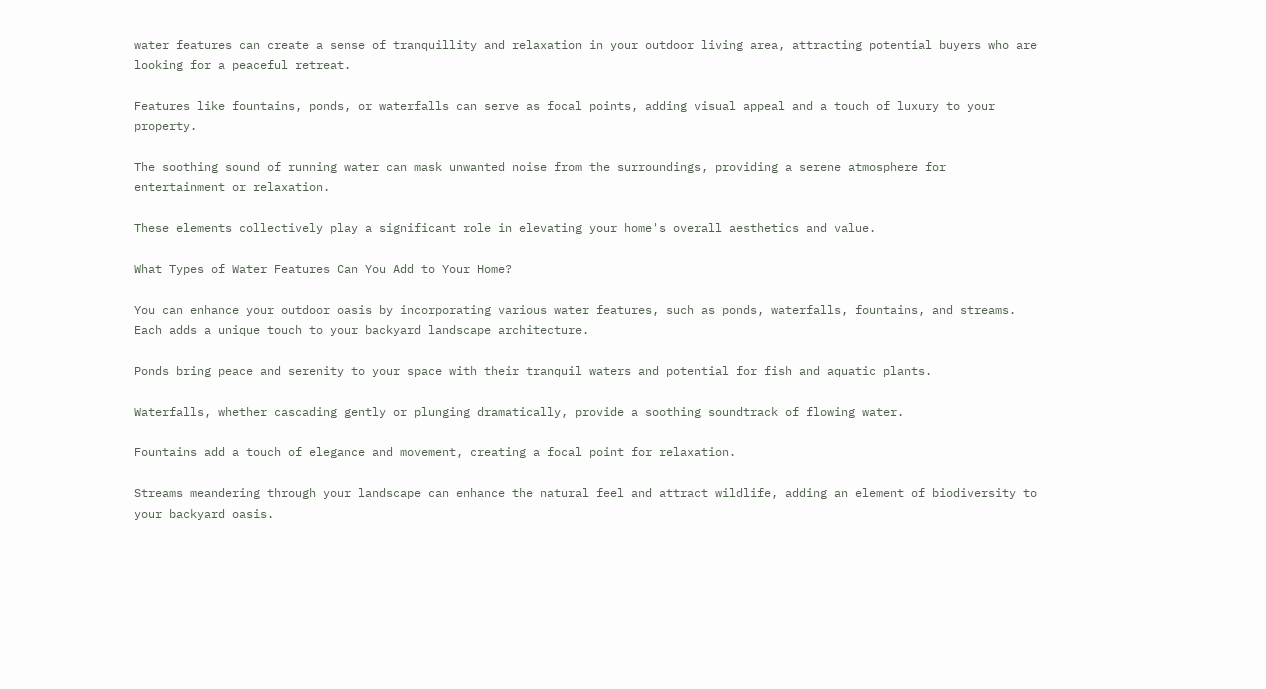water features can create a sense of tranquillity and relaxation in your outdoor living area, attracting potential buyers who are looking for a peaceful retreat.

Features like fountains, ponds, or waterfalls can serve as focal points, adding visual appeal and a touch of luxury to your property.

The soothing sound of running water can mask unwanted noise from the surroundings, providing a serene atmosphere for entertainment or relaxation.

These elements collectively play a significant role in elevating your home's overall aesthetics and value.

What Types of Water Features Can You Add to Your Home?

You can enhance your outdoor oasis by incorporating various water features, such as ponds, waterfalls, fountains, and streams. Each adds a unique touch to your backyard landscape architecture.

Ponds bring peace and serenity to your space with their tranquil waters and potential for fish and aquatic plants.

Waterfalls, whether cascading gently or plunging dramatically, provide a soothing soundtrack of flowing water.

Fountains add a touch of elegance and movement, creating a focal point for relaxation.

Streams meandering through your landscape can enhance the natural feel and attract wildlife, adding an element of biodiversity to your backyard oasis.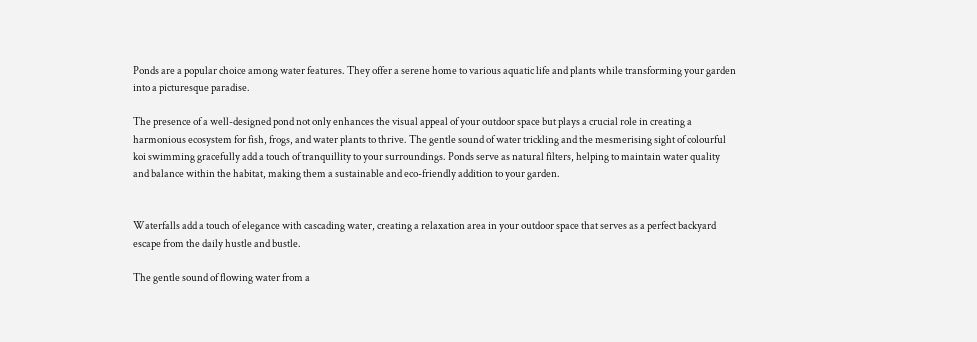Ponds are a popular choice among water features. They offer a serene home to various aquatic life and plants while transforming your garden into a picturesque paradise.

The presence of a well-designed pond not only enhances the visual appeal of your outdoor space but plays a crucial role in creating a harmonious ecosystem for fish, frogs, and water plants to thrive. The gentle sound of water trickling and the mesmerising sight of colourful koi swimming gracefully add a touch of tranquillity to your surroundings. Ponds serve as natural filters, helping to maintain water quality and balance within the habitat, making them a sustainable and eco-friendly addition to your garden.


Waterfalls add a touch of elegance with cascading water, creating a relaxation area in your outdoor space that serves as a perfect backyard escape from the daily hustle and bustle.

The gentle sound of flowing water from a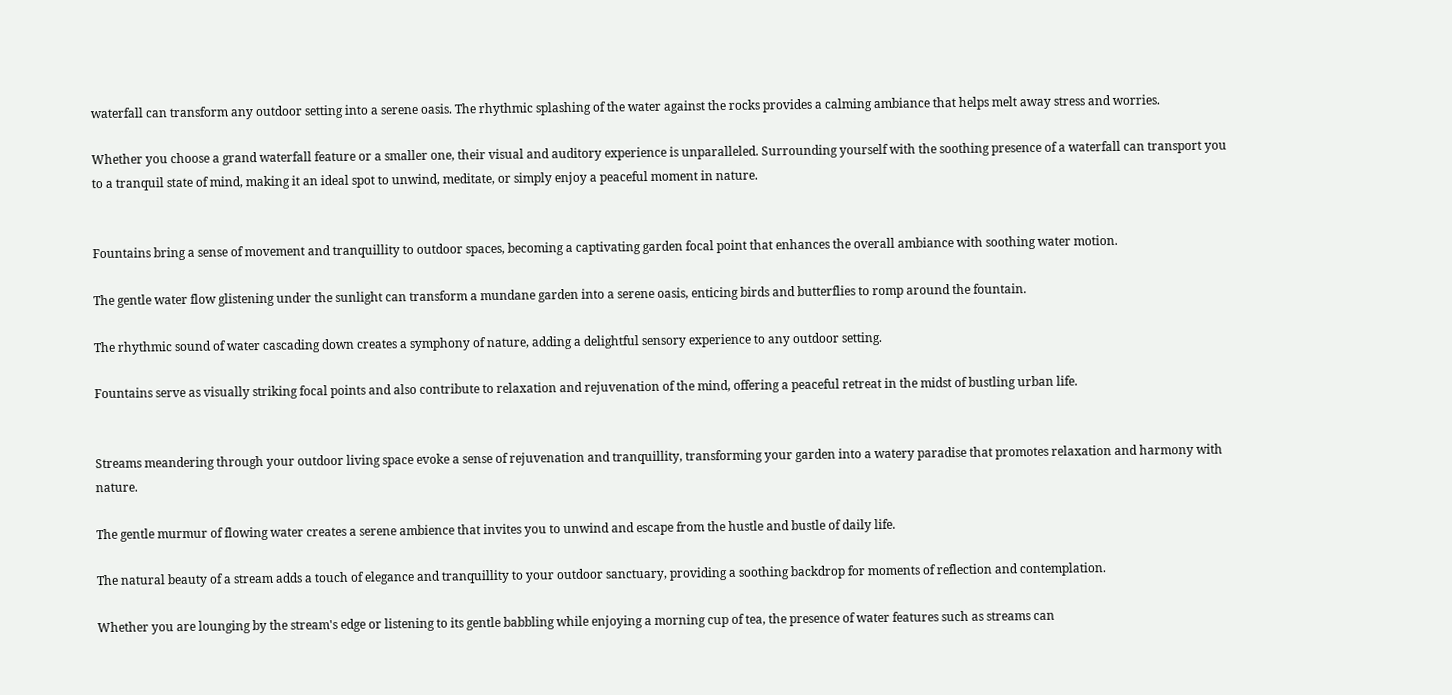waterfall can transform any outdoor setting into a serene oasis. The rhythmic splashing of the water against the rocks provides a calming ambiance that helps melt away stress and worries.

Whether you choose a grand waterfall feature or a smaller one, their visual and auditory experience is unparalleled. Surrounding yourself with the soothing presence of a waterfall can transport you to a tranquil state of mind, making it an ideal spot to unwind, meditate, or simply enjoy a peaceful moment in nature.


Fountains bring a sense of movement and tranquillity to outdoor spaces, becoming a captivating garden focal point that enhances the overall ambiance with soothing water motion.

The gentle water flow glistening under the sunlight can transform a mundane garden into a serene oasis, enticing birds and butterflies to romp around the fountain.

The rhythmic sound of water cascading down creates a symphony of nature, adding a delightful sensory experience to any outdoor setting.

Fountains serve as visually striking focal points and also contribute to relaxation and rejuvenation of the mind, offering a peaceful retreat in the midst of bustling urban life.


Streams meandering through your outdoor living space evoke a sense of rejuvenation and tranquillity, transforming your garden into a watery paradise that promotes relaxation and harmony with nature.

The gentle murmur of flowing water creates a serene ambience that invites you to unwind and escape from the hustle and bustle of daily life.

The natural beauty of a stream adds a touch of elegance and tranquillity to your outdoor sanctuary, providing a soothing backdrop for moments of reflection and contemplation.

Whether you are lounging by the stream's edge or listening to its gentle babbling while enjoying a morning cup of tea, the presence of water features such as streams can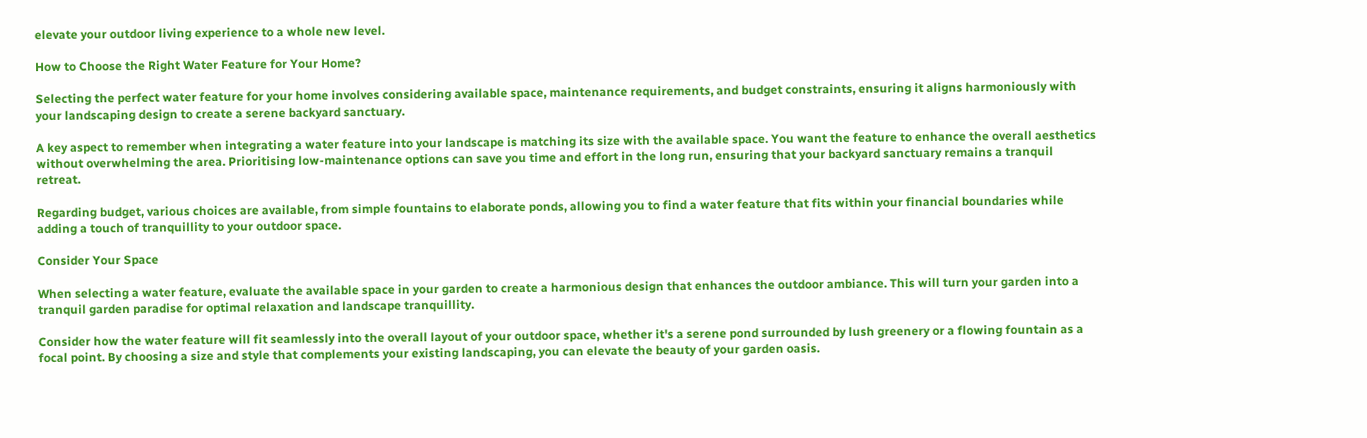elevate your outdoor living experience to a whole new level.

How to Choose the Right Water Feature for Your Home?

Selecting the perfect water feature for your home involves considering available space, maintenance requirements, and budget constraints, ensuring it aligns harmoniously with your landscaping design to create a serene backyard sanctuary.

A key aspect to remember when integrating a water feature into your landscape is matching its size with the available space. You want the feature to enhance the overall aesthetics without overwhelming the area. Prioritising low-maintenance options can save you time and effort in the long run, ensuring that your backyard sanctuary remains a tranquil retreat.

Regarding budget, various choices are available, from simple fountains to elaborate ponds, allowing you to find a water feature that fits within your financial boundaries while adding a touch of tranquillity to your outdoor space.

Consider Your Space

When selecting a water feature, evaluate the available space in your garden to create a harmonious design that enhances the outdoor ambiance. This will turn your garden into a tranquil garden paradise for optimal relaxation and landscape tranquillity.

Consider how the water feature will fit seamlessly into the overall layout of your outdoor space, whether it's a serene pond surrounded by lush greenery or a flowing fountain as a focal point. By choosing a size and style that complements your existing landscaping, you can elevate the beauty of your garden oasis.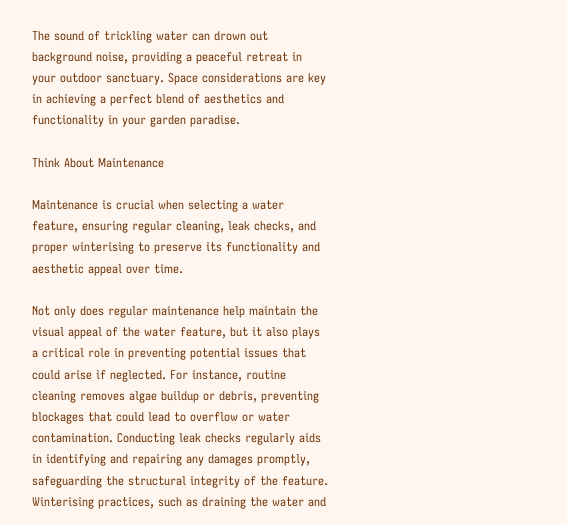The sound of trickling water can drown out background noise, providing a peaceful retreat in your outdoor sanctuary. Space considerations are key in achieving a perfect blend of aesthetics and functionality in your garden paradise.

Think About Maintenance

Maintenance is crucial when selecting a water feature, ensuring regular cleaning, leak checks, and proper winterising to preserve its functionality and aesthetic appeal over time.

Not only does regular maintenance help maintain the visual appeal of the water feature, but it also plays a critical role in preventing potential issues that could arise if neglected. For instance, routine cleaning removes algae buildup or debris, preventing blockages that could lead to overflow or water contamination. Conducting leak checks regularly aids in identifying and repairing any damages promptly, safeguarding the structural integrity of the feature. Winterising practices, such as draining the water and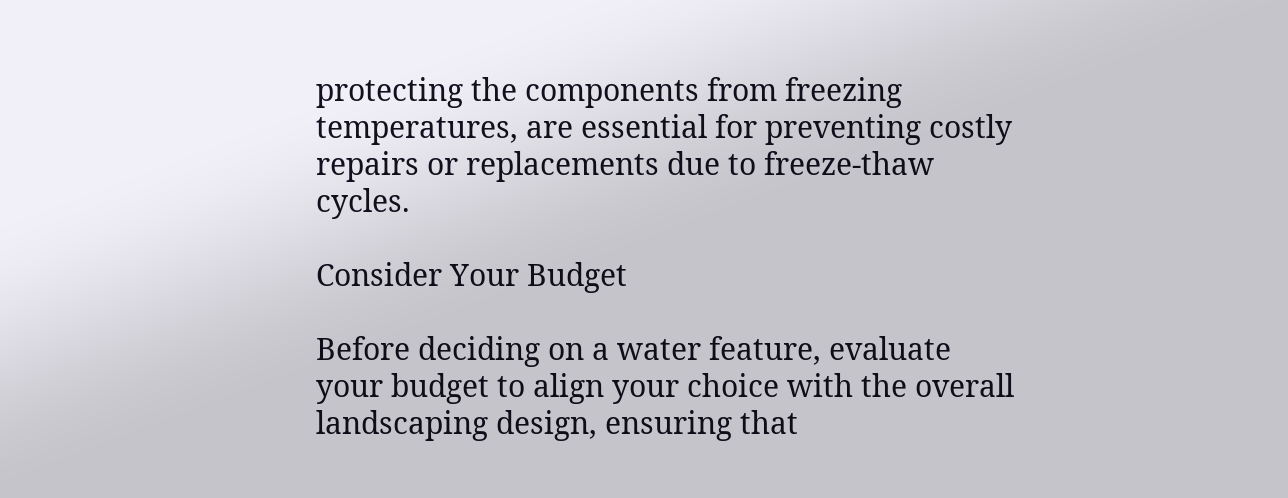protecting the components from freezing temperatures, are essential for preventing costly repairs or replacements due to freeze-thaw cycles.

Consider Your Budget

Before deciding on a water feature, evaluate your budget to align your choice with the overall landscaping design, ensuring that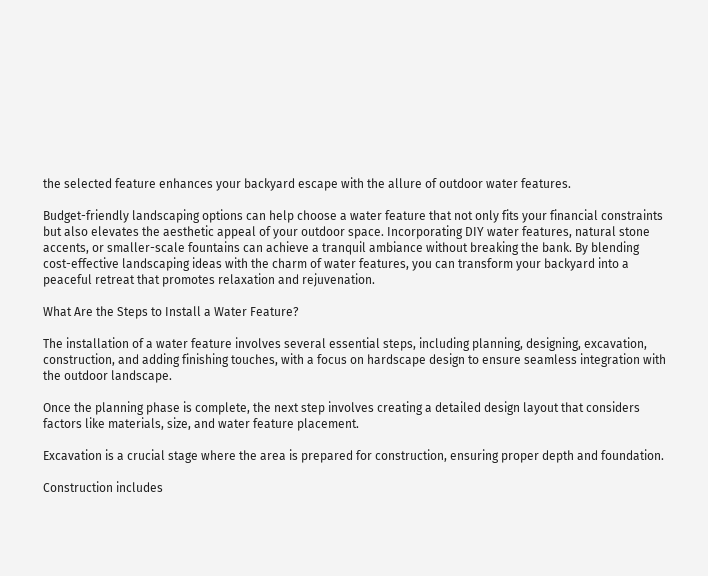the selected feature enhances your backyard escape with the allure of outdoor water features.

Budget-friendly landscaping options can help choose a water feature that not only fits your financial constraints but also elevates the aesthetic appeal of your outdoor space. Incorporating DIY water features, natural stone accents, or smaller-scale fountains can achieve a tranquil ambiance without breaking the bank. By blending cost-effective landscaping ideas with the charm of water features, you can transform your backyard into a peaceful retreat that promotes relaxation and rejuvenation.

What Are the Steps to Install a Water Feature?

The installation of a water feature involves several essential steps, including planning, designing, excavation, construction, and adding finishing touches, with a focus on hardscape design to ensure seamless integration with the outdoor landscape.

Once the planning phase is complete, the next step involves creating a detailed design layout that considers factors like materials, size, and water feature placement.

Excavation is a crucial stage where the area is prepared for construction, ensuring proper depth and foundation.

Construction includes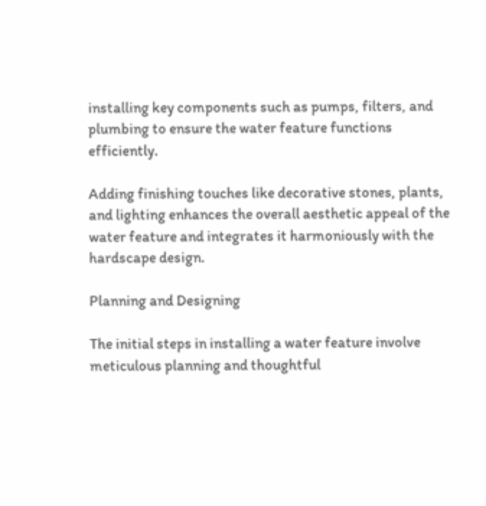installing key components such as pumps, filters, and plumbing to ensure the water feature functions efficiently.

Adding finishing touches like decorative stones, plants, and lighting enhances the overall aesthetic appeal of the water feature and integrates it harmoniously with the hardscape design.

Planning and Designing

The initial steps in installing a water feature involve meticulous planning and thoughtful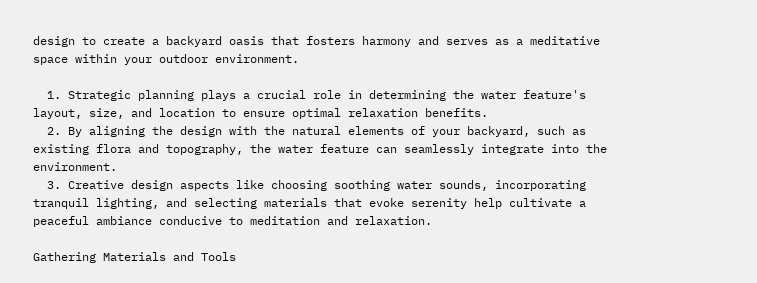design to create a backyard oasis that fosters harmony and serves as a meditative space within your outdoor environment.

  1. Strategic planning plays a crucial role in determining the water feature's layout, size, and location to ensure optimal relaxation benefits.
  2. By aligning the design with the natural elements of your backyard, such as existing flora and topography, the water feature can seamlessly integrate into the environment.
  3. Creative design aspects like choosing soothing water sounds, incorporating tranquil lighting, and selecting materials that evoke serenity help cultivate a peaceful ambiance conducive to meditation and relaxation.

Gathering Materials and Tools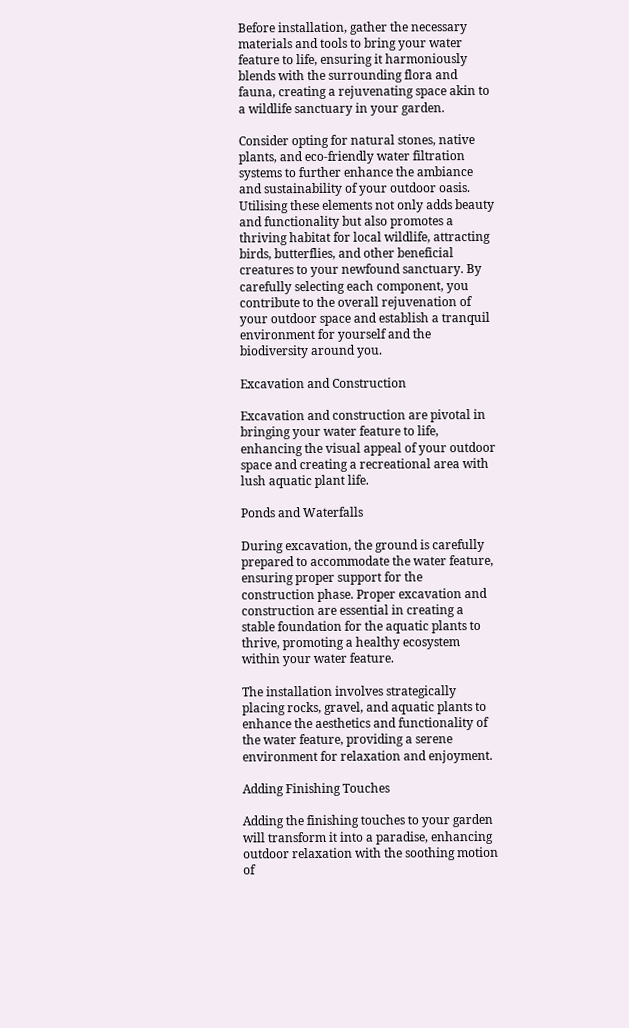Before installation, gather the necessary materials and tools to bring your water feature to life, ensuring it harmoniously blends with the surrounding flora and fauna, creating a rejuvenating space akin to a wildlife sanctuary in your garden.

Consider opting for natural stones, native plants, and eco-friendly water filtration systems to further enhance the ambiance and sustainability of your outdoor oasis. Utilising these elements not only adds beauty and functionality but also promotes a thriving habitat for local wildlife, attracting birds, butterflies, and other beneficial creatures to your newfound sanctuary. By carefully selecting each component, you contribute to the overall rejuvenation of your outdoor space and establish a tranquil environment for yourself and the biodiversity around you.

Excavation and Construction

Excavation and construction are pivotal in bringing your water feature to life, enhancing the visual appeal of your outdoor space and creating a recreational area with lush aquatic plant life.

Ponds and Waterfalls

During excavation, the ground is carefully prepared to accommodate the water feature, ensuring proper support for the construction phase. Proper excavation and construction are essential in creating a stable foundation for the aquatic plants to thrive, promoting a healthy ecosystem within your water feature.

The installation involves strategically placing rocks, gravel, and aquatic plants to enhance the aesthetics and functionality of the water feature, providing a serene environment for relaxation and enjoyment.

Adding Finishing Touches

Adding the finishing touches to your garden will transform it into a paradise, enhancing outdoor relaxation with the soothing motion of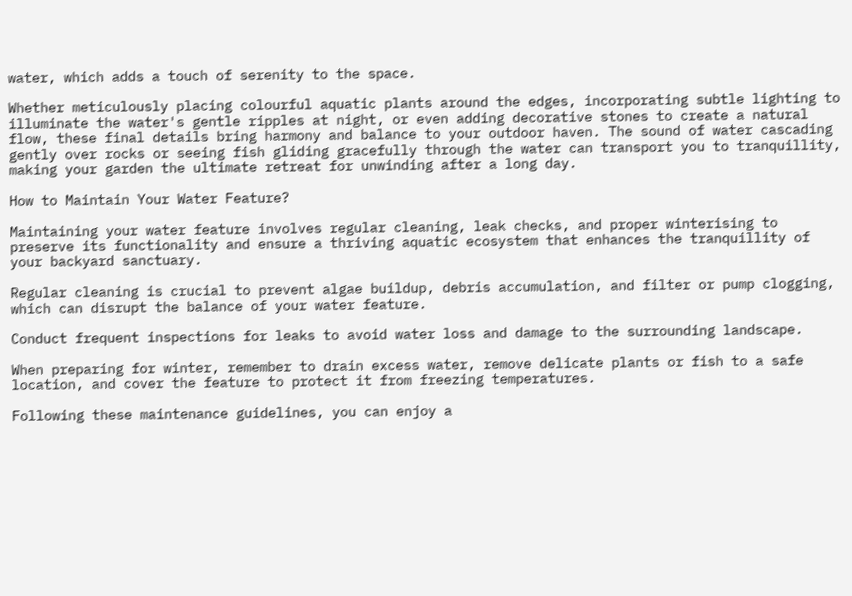water, which adds a touch of serenity to the space.

Whether meticulously placing colourful aquatic plants around the edges, incorporating subtle lighting to illuminate the water's gentle ripples at night, or even adding decorative stones to create a natural flow, these final details bring harmony and balance to your outdoor haven. The sound of water cascading gently over rocks or seeing fish gliding gracefully through the water can transport you to tranquillity, making your garden the ultimate retreat for unwinding after a long day.

How to Maintain Your Water Feature?

Maintaining your water feature involves regular cleaning, leak checks, and proper winterising to preserve its functionality and ensure a thriving aquatic ecosystem that enhances the tranquillity of your backyard sanctuary.

Regular cleaning is crucial to prevent algae buildup, debris accumulation, and filter or pump clogging, which can disrupt the balance of your water feature.

Conduct frequent inspections for leaks to avoid water loss and damage to the surrounding landscape.

When preparing for winter, remember to drain excess water, remove delicate plants or fish to a safe location, and cover the feature to protect it from freezing temperatures.

Following these maintenance guidelines, you can enjoy a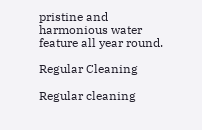pristine and harmonious water feature all year round.

Regular Cleaning

Regular cleaning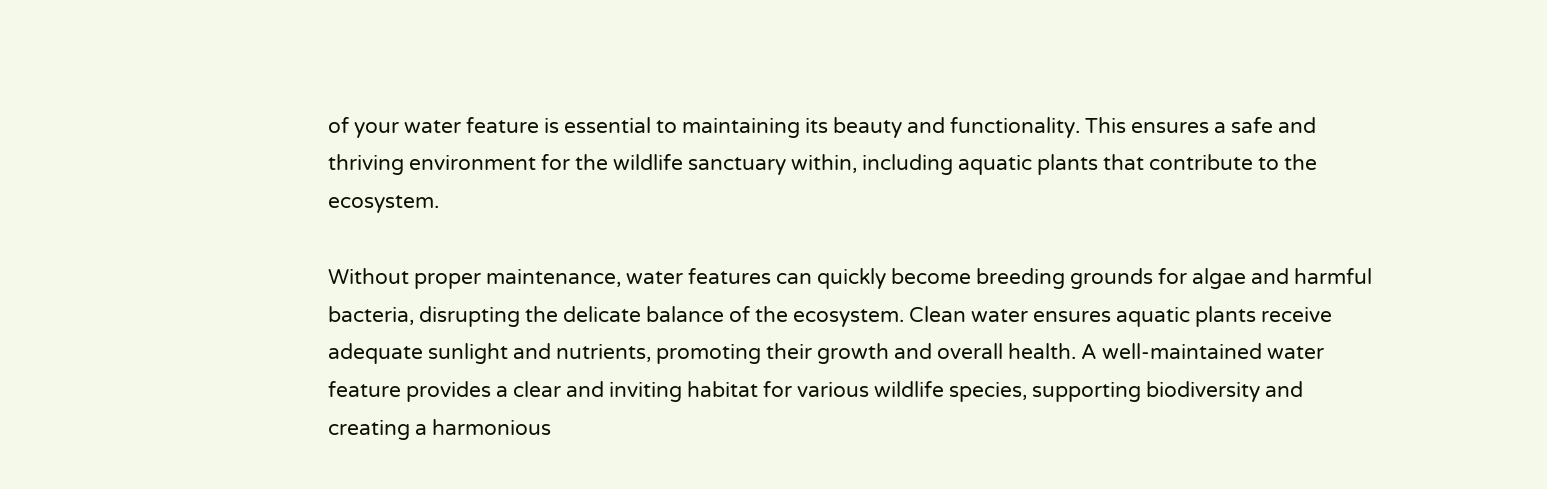of your water feature is essential to maintaining its beauty and functionality. This ensures a safe and thriving environment for the wildlife sanctuary within, including aquatic plants that contribute to the ecosystem.

Without proper maintenance, water features can quickly become breeding grounds for algae and harmful bacteria, disrupting the delicate balance of the ecosystem. Clean water ensures aquatic plants receive adequate sunlight and nutrients, promoting their growth and overall health. A well-maintained water feature provides a clear and inviting habitat for various wildlife species, supporting biodiversity and creating a harmonious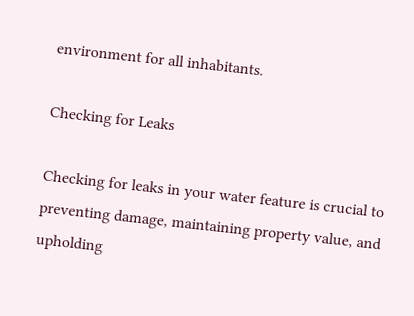environment for all inhabitants.

Checking for Leaks

Checking for leaks in your water feature is crucial to preventing damage, maintaining property value, and upholding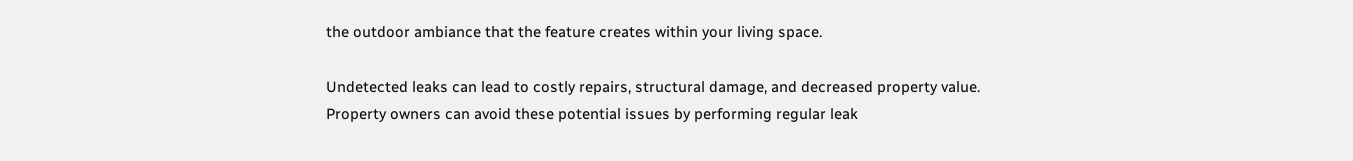the outdoor ambiance that the feature creates within your living space.

Undetected leaks can lead to costly repairs, structural damage, and decreased property value. Property owners can avoid these potential issues by performing regular leak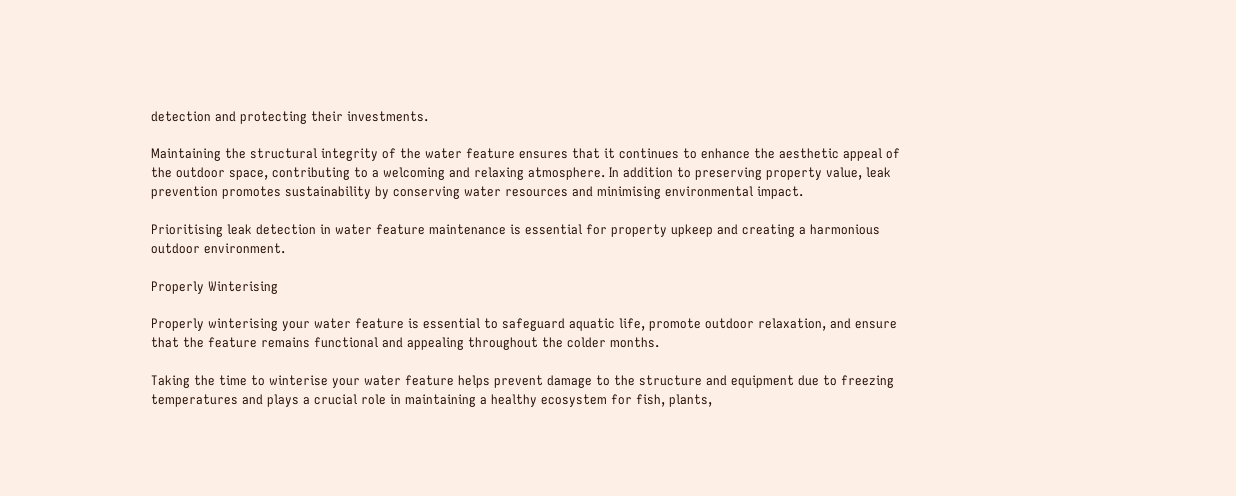detection and protecting their investments.

Maintaining the structural integrity of the water feature ensures that it continues to enhance the aesthetic appeal of the outdoor space, contributing to a welcoming and relaxing atmosphere. In addition to preserving property value, leak prevention promotes sustainability by conserving water resources and minimising environmental impact.

Prioritising leak detection in water feature maintenance is essential for property upkeep and creating a harmonious outdoor environment.

Properly Winterising

Properly winterising your water feature is essential to safeguard aquatic life, promote outdoor relaxation, and ensure that the feature remains functional and appealing throughout the colder months.

Taking the time to winterise your water feature helps prevent damage to the structure and equipment due to freezing temperatures and plays a crucial role in maintaining a healthy ecosystem for fish, plants,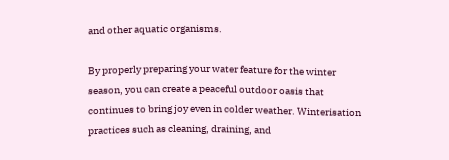and other aquatic organisms.

By properly preparing your water feature for the winter season, you can create a peaceful outdoor oasis that continues to bring joy even in colder weather. Winterisation practices such as cleaning, draining, and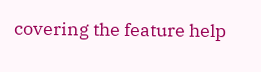covering the feature help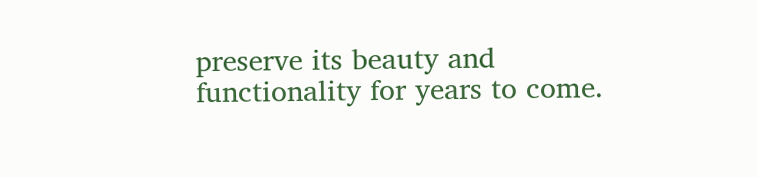preserve its beauty and functionality for years to come.